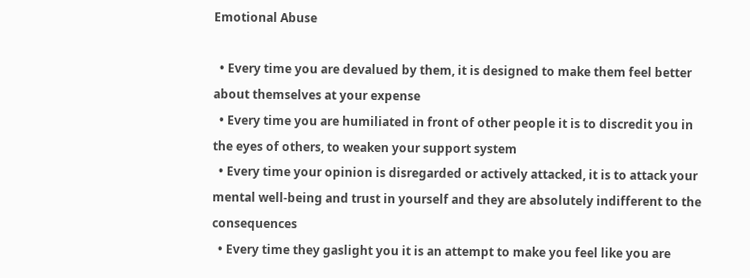Emotional Abuse

  • Every time you are devalued by them, it is designed to make them feel better about themselves at your expense
  • Every time you are humiliated in front of other people it is to discredit you in the eyes of others, to weaken your support system
  • Every time your opinion is disregarded or actively attacked, it is to attack your mental well-being and trust in yourself and they are absolutely indifferent to the consequences
  • Every time they gaslight you it is an attempt to make you feel like you are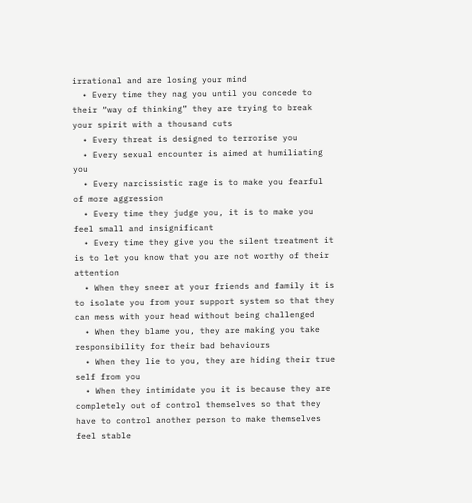irrational and are losing your mind
  • Every time they nag you until you concede to their “way of thinking” they are trying to break your spirit with a thousand cuts
  • Every threat is designed to terrorise you
  • Every sexual encounter is aimed at humiliating you
  • Every narcissistic rage is to make you fearful of more aggression
  • Every time they judge you, it is to make you feel small and insignificant
  • Every time they give you the silent treatment it is to let you know that you are not worthy of their attention
  • When they sneer at your friends and family it is to isolate you from your support system so that they can mess with your head without being challenged
  • When they blame you, they are making you take responsibility for their bad behaviours
  • When they lie to you, they are hiding their true self from you
  • When they intimidate you it is because they are completely out of control themselves so that they have to control another person to make themselves feel stable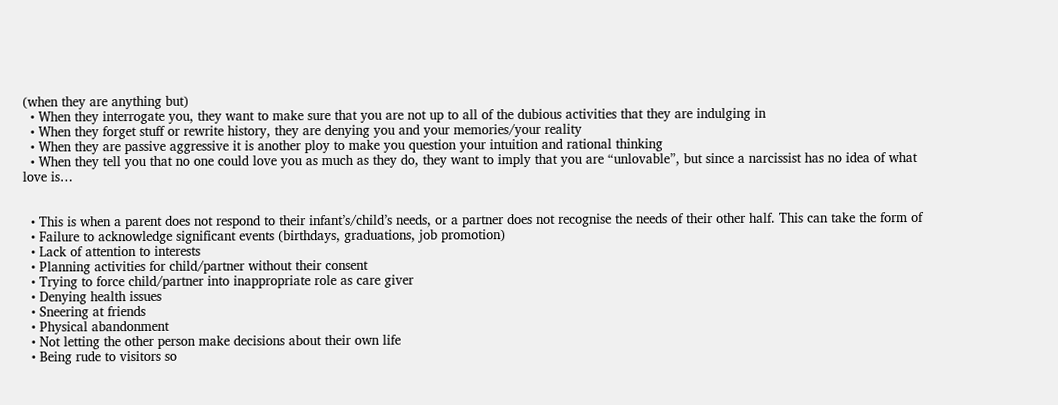(when they are anything but)
  • When they interrogate you, they want to make sure that you are not up to all of the dubious activities that they are indulging in
  • When they forget stuff or rewrite history, they are denying you and your memories/your reality
  • When they are passive aggressive it is another ploy to make you question your intuition and rational thinking
  • When they tell you that no one could love you as much as they do, they want to imply that you are “unlovable”, but since a narcissist has no idea of what love is…


  • This is when a parent does not respond to their infant’s/child’s needs, or a partner does not recognise the needs of their other half. This can take the form of
  • Failure to acknowledge significant events (birthdays, graduations, job promotion)
  • Lack of attention to interests
  • Planning activities for child/partner without their consent
  • Trying to force child/partner into inappropriate role as care giver
  • Denying health issues
  • Sneering at friends
  • Physical abandonment
  • Not letting the other person make decisions about their own life
  • Being rude to visitors so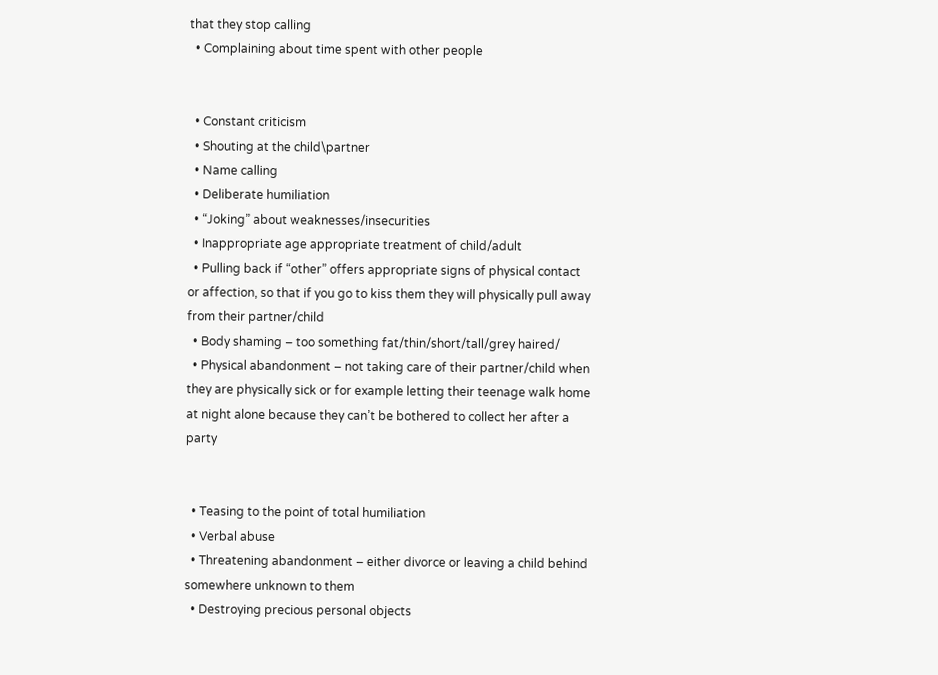that they stop calling
  • Complaining about time spent with other people


  • Constant criticism
  • Shouting at the child\partner
  • Name calling
  • Deliberate humiliation
  • “Joking” about weaknesses/insecurities
  • Inappropriate age appropriate treatment of child/adult
  • Pulling back if “other” offers appropriate signs of physical contact or affection, so that if you go to kiss them they will physically pull away from their partner/child
  • Body shaming – too something fat/thin/short/tall/grey haired/
  • Physical abandonment – not taking care of their partner/child when they are physically sick or for example letting their teenage walk home at night alone because they can’t be bothered to collect her after a party


  • Teasing to the point of total humiliation
  • Verbal abuse
  • Threatening abandonment – either divorce or leaving a child behind somewhere unknown to them
  • Destroying precious personal objects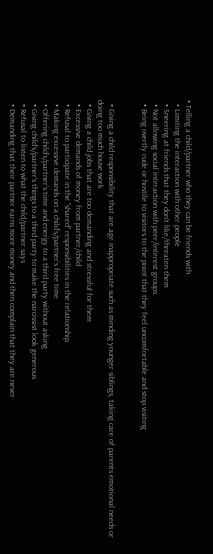• Telling a child/partner who they can be friends with
  • Limiting the interaction with other people
  • Sneering at friends that they don’t like/threaten them
  • Not allowing social interaction with peer/interest groups
  • Being overtly rude or hostile to visitors to the point that they feel uncomfortable and stop visiting


  • Giving a child responsibility that are age inappropriate such as minding younger siblings, taking care of parents emotional needs or doing too much house work
  • Giving a child jobs that are too demanding and stressful for them
  • Excessive demands of money from partner/child
  • Refusal to participate in the “shared” responsibilities in the relationship
  • Making excessive demands on a child’s/partner’s free time
  • Offering child’s/partner’s time and energy to a third party without asking
  • Giving child’s/partner’s things to a third party to make the narcissist look generous
  • Refusal to listen to what the child/partner says
  • Demanding that their partner earns more money and then complain that they are never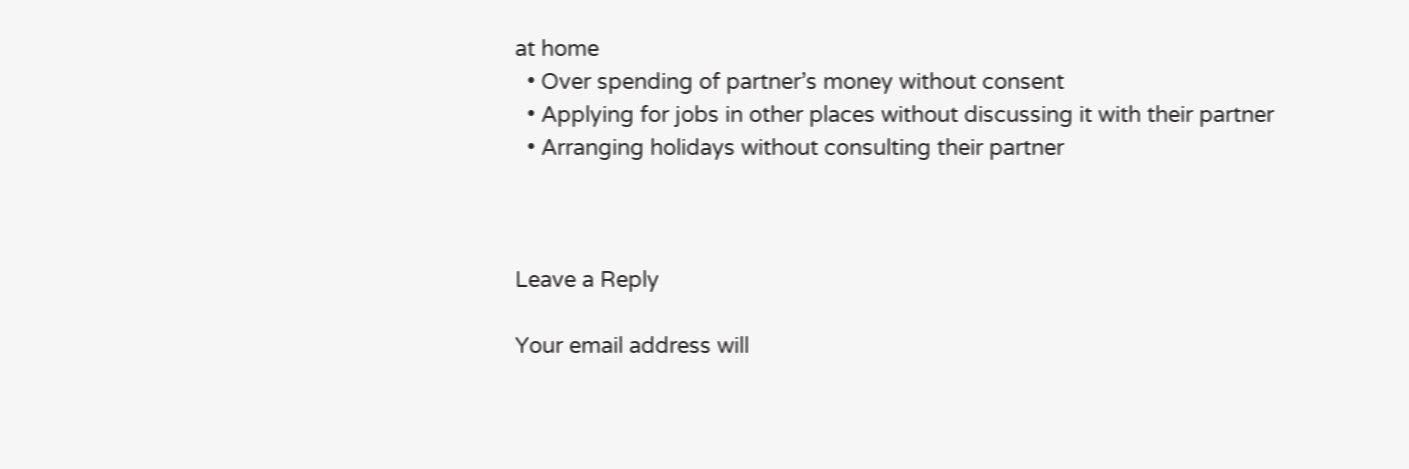at home
  • Over spending of partner’s money without consent
  • Applying for jobs in other places without discussing it with their partner
  • Arranging holidays without consulting their partner



Leave a Reply

Your email address will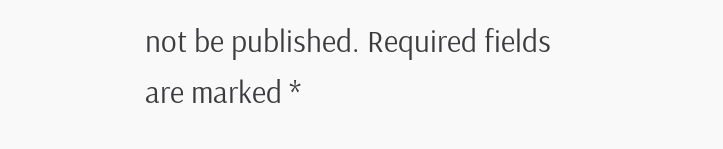not be published. Required fields are marked *